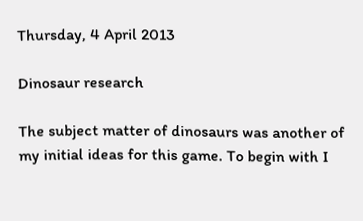Thursday, 4 April 2013

Dinosaur research

The subject matter of dinosaurs was another of my initial ideas for this game. To begin with I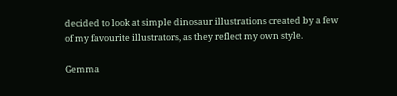decided to look at simple dinosaur illustrations created by a few of my favourite illustrators, as they reflect my own style.

Gemma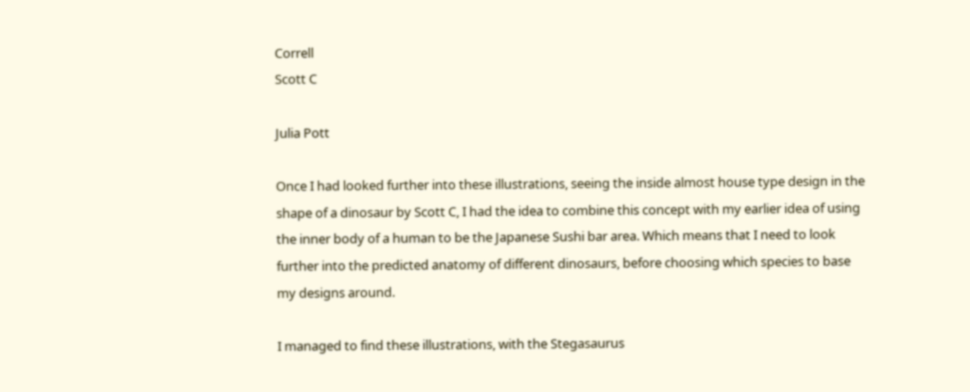Correll
Scott C

Julia Pott

Once I had looked further into these illustrations, seeing the inside almost house type design in the shape of a dinosaur by Scott C, I had the idea to combine this concept with my earlier idea of using the inner body of a human to be the Japanese Sushi bar area. Which means that I need to look further into the predicted anatomy of different dinosaurs, before choosing which species to base my designs around.

I managed to find these illustrations, with the Stegasaurus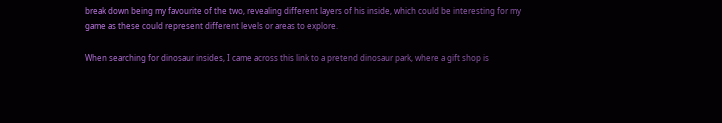break down being my favourite of the two, revealing different layers of his inside, which could be interesting for my game as these could represent different levels or areas to explore.

When searching for dinosaur insides, I came across this link to a pretend dinosaur park, where a gift shop is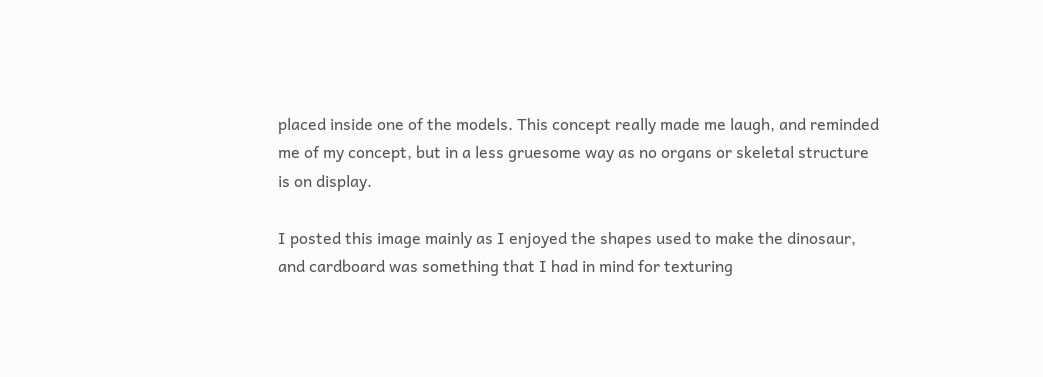placed inside one of the models. This concept really made me laugh, and reminded me of my concept, but in a less gruesome way as no organs or skeletal structure is on display.

I posted this image mainly as I enjoyed the shapes used to make the dinosaur, and cardboard was something that I had in mind for texturing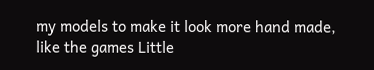my models to make it look more hand made, like the games Little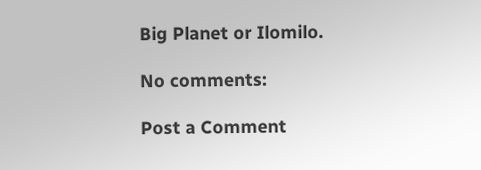Big Planet or Ilomilo.

No comments:

Post a Comment